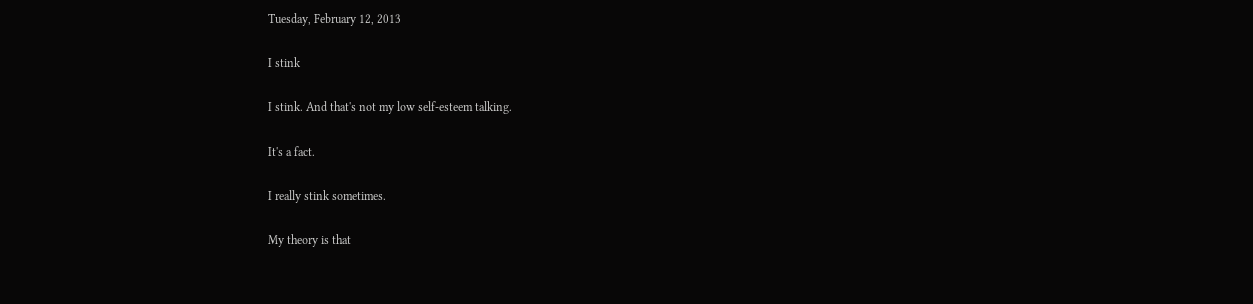Tuesday, February 12, 2013

I stink

I stink. And that's not my low self-esteem talking.

It's a fact.

I really stink sometimes.

My theory is that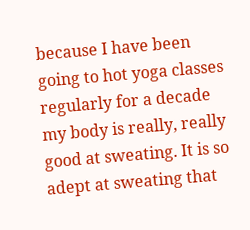because I have been going to hot yoga classes regularly for a decade my body is really, really good at sweating. It is so adept at sweating that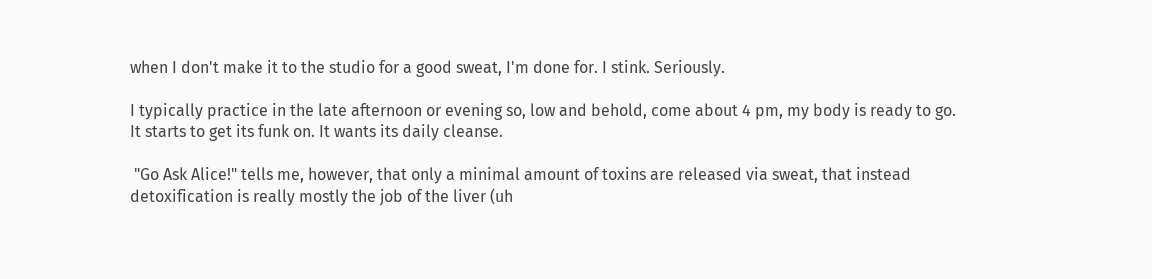when I don't make it to the studio for a good sweat, I'm done for. I stink. Seriously.

I typically practice in the late afternoon or evening so, low and behold, come about 4 pm, my body is ready to go. It starts to get its funk on. It wants its daily cleanse.

 "Go Ask Alice!" tells me, however, that only a minimal amount of toxins are released via sweat, that instead detoxification is really mostly the job of the liver (uh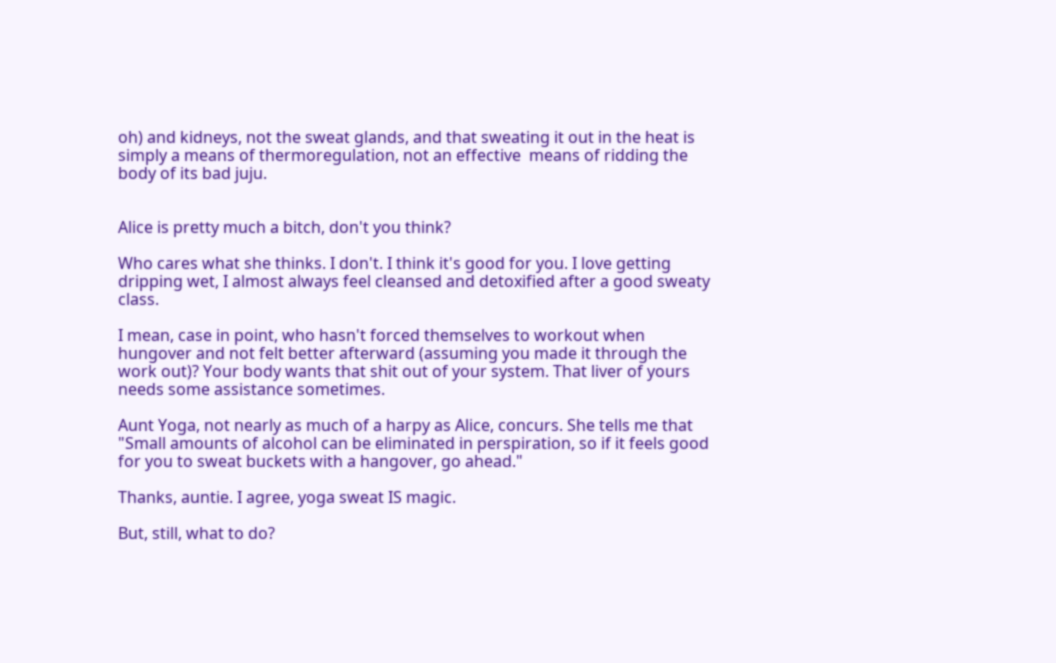oh) and kidneys, not the sweat glands, and that sweating it out in the heat is simply a means of thermoregulation, not an effective  means of ridding the body of its bad juju.


Alice is pretty much a bitch, don't you think?

Who cares what she thinks. I don't. I think it's good for you. I love getting dripping wet, I almost always feel cleansed and detoxified after a good sweaty class.

I mean, case in point, who hasn't forced themselves to workout when hungover and not felt better afterward (assuming you made it through the work out)? Your body wants that shit out of your system. That liver of yours needs some assistance sometimes.

Aunt Yoga, not nearly as much of a harpy as Alice, concurs. She tells me that "Small amounts of alcohol can be eliminated in perspiration, so if it feels good for you to sweat buckets with a hangover, go ahead."

Thanks, auntie. I agree, yoga sweat IS magic.

But, still, what to do?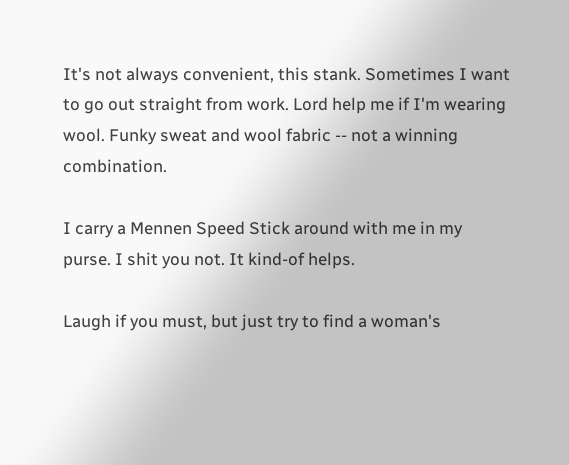It's not always convenient, this stank. Sometimes I want to go out straight from work. Lord help me if I'm wearing wool. Funky sweat and wool fabric -- not a winning combination.

I carry a Mennen Speed Stick around with me in my purse. I shit you not. It kind-of helps.

Laugh if you must, but just try to find a woman's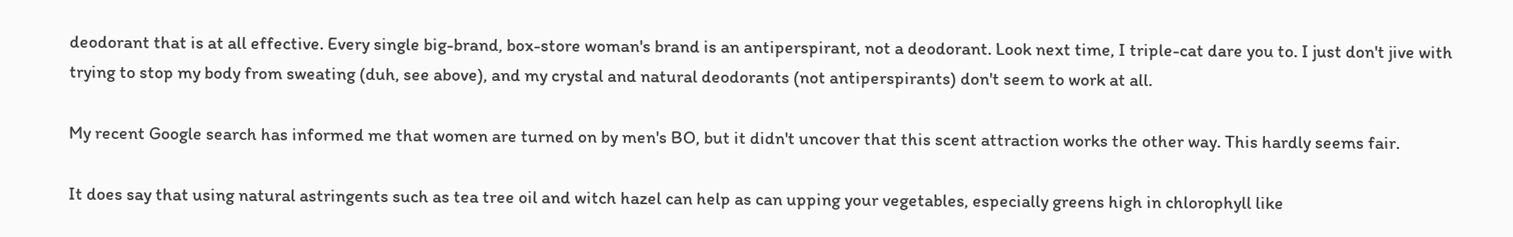deodorant that is at all effective. Every single big-brand, box-store woman's brand is an antiperspirant, not a deodorant. Look next time, I triple-cat dare you to. I just don't jive with trying to stop my body from sweating (duh, see above), and my crystal and natural deodorants (not antiperspirants) don't seem to work at all.

My recent Google search has informed me that women are turned on by men's BO, but it didn't uncover that this scent attraction works the other way. This hardly seems fair.

It does say that using natural astringents such as tea tree oil and witch hazel can help as can upping your vegetables, especially greens high in chlorophyll like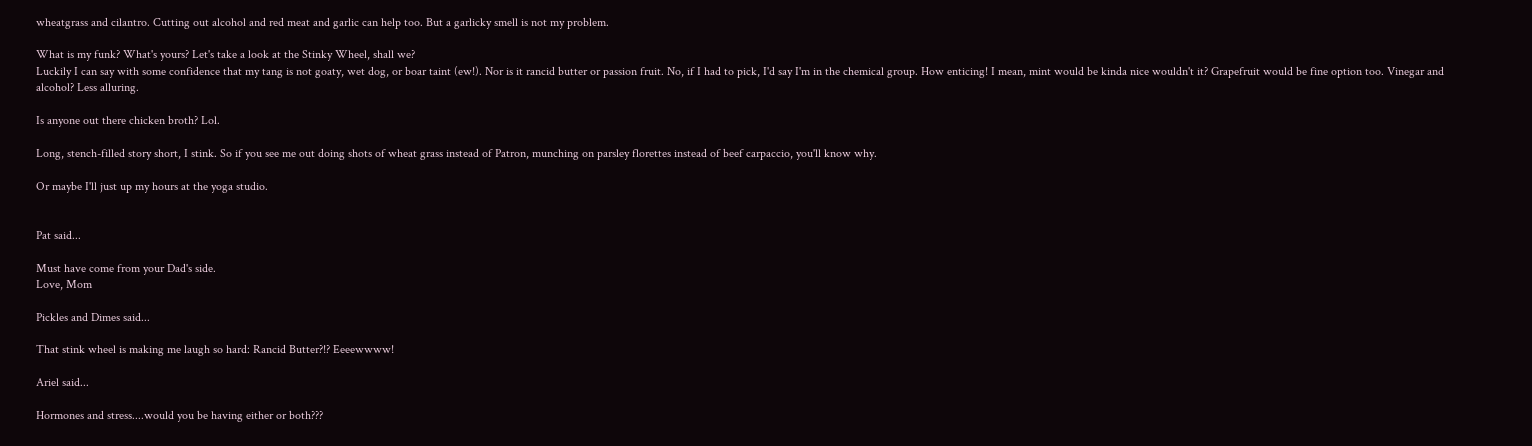wheatgrass and cilantro. Cutting out alcohol and red meat and garlic can help too. But a garlicky smell is not my problem.

What is my funk? What's yours? Let's take a look at the Stinky Wheel, shall we?
Luckily I can say with some confidence that my tang is not goaty, wet dog, or boar taint (ew!). Nor is it rancid butter or passion fruit. No, if I had to pick, I'd say I'm in the chemical group. How enticing! I mean, mint would be kinda nice wouldn't it? Grapefruit would be fine option too. Vinegar and alcohol? Less alluring.

Is anyone out there chicken broth? Lol.

Long, stench-filled story short, I stink. So if you see me out doing shots of wheat grass instead of Patron, munching on parsley florettes instead of beef carpaccio, you'll know why.

Or maybe I'll just up my hours at the yoga studio.


Pat said...

Must have come from your Dad's side.
Love, Mom

Pickles and Dimes said...

That stink wheel is making me laugh so hard: Rancid Butter?!? Eeeewwww!

Ariel said...

Hormones and stress....would you be having either or both???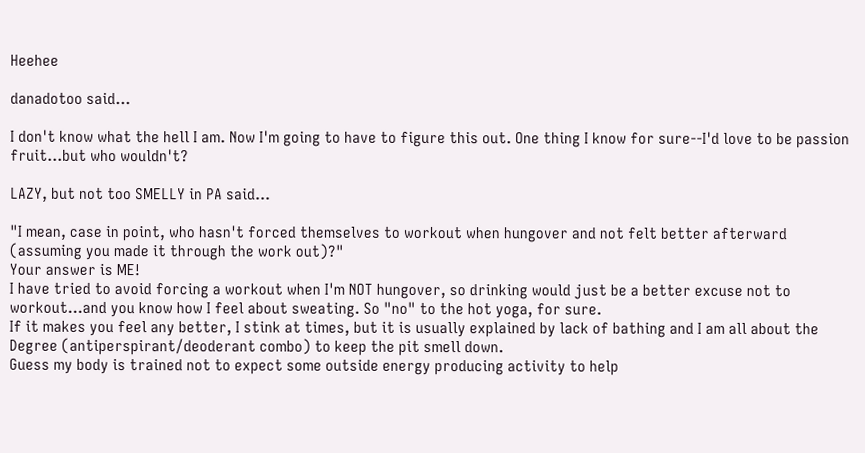Heehee

danadotoo said...

I don't know what the hell I am. Now I'm going to have to figure this out. One thing I know for sure--I'd love to be passion fruit...but who wouldn't?

LAZY, but not too SMELLY in PA said...

"I mean, case in point, who hasn't forced themselves to workout when hungover and not felt better afterward (assuming you made it through the work out)?"
Your answer is ME!
I have tried to avoid forcing a workout when I'm NOT hungover, so drinking would just be a better excuse not to workout...and you know how I feel about sweating. So "no" to the hot yoga, for sure.
If it makes you feel any better, I stink at times, but it is usually explained by lack of bathing and I am all about the Degree (antiperspirant/deoderant combo) to keep the pit smell down.
Guess my body is trained not to expect some outside energy producing activity to help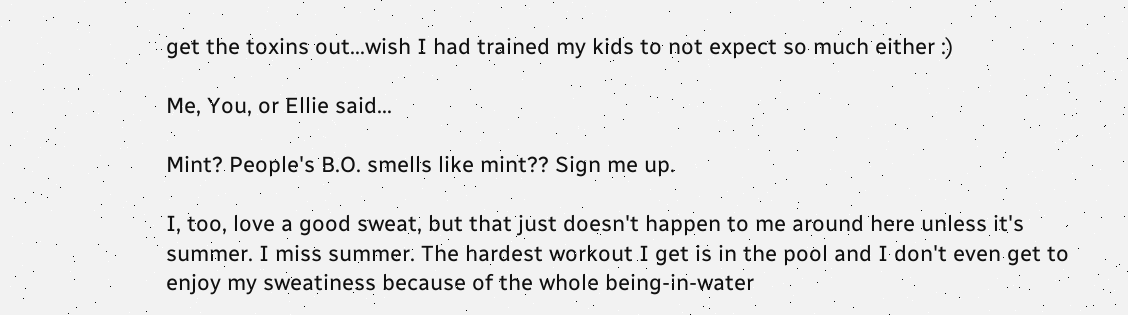get the toxins out...wish I had trained my kids to not expect so much either :)

Me, You, or Ellie said...

Mint? People's B.O. smells like mint?? Sign me up.

I, too, love a good sweat, but that just doesn't happen to me around here unless it's summer. I miss summer. The hardest workout I get is in the pool and I don't even get to enjoy my sweatiness because of the whole being-in-water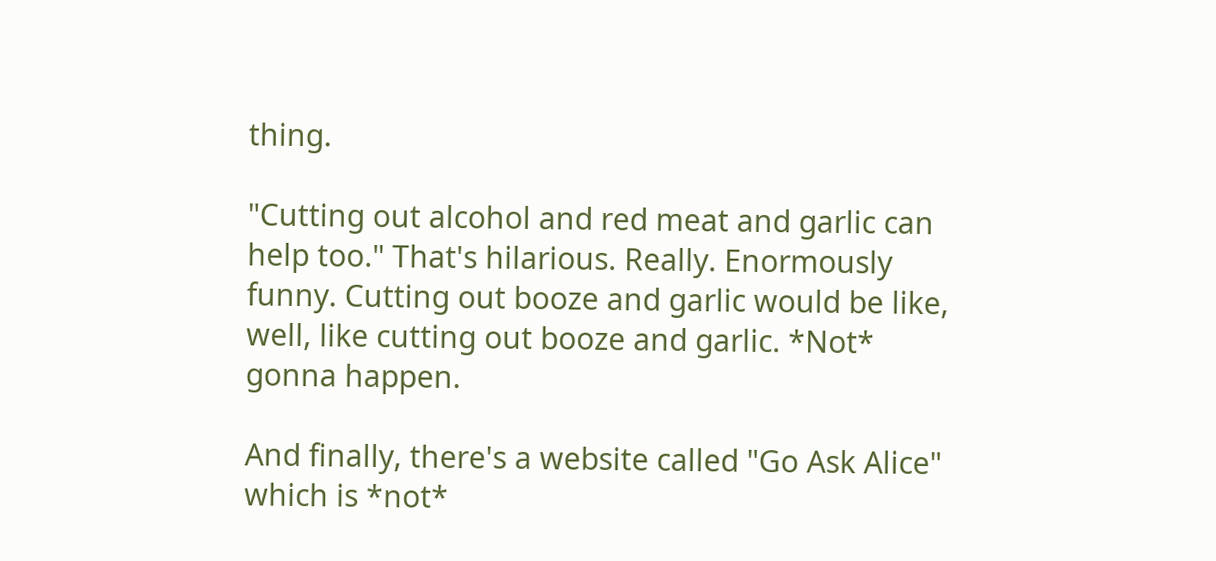thing.

"Cutting out alcohol and red meat and garlic can help too." That's hilarious. Really. Enormously funny. Cutting out booze and garlic would be like, well, like cutting out booze and garlic. *Not* gonna happen.

And finally, there's a website called "Go Ask Alice" which is *not*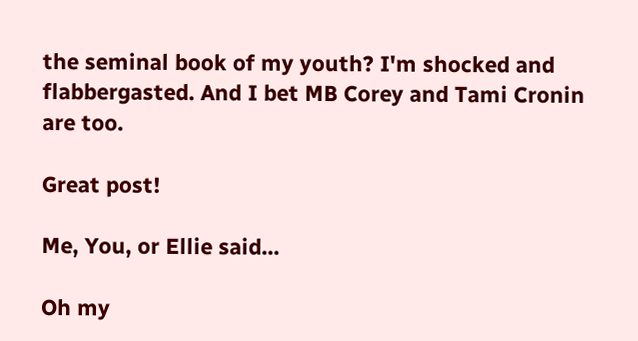the seminal book of my youth? I'm shocked and flabbergasted. And I bet MB Corey and Tami Cronin are too.

Great post!

Me, You, or Ellie said...

Oh my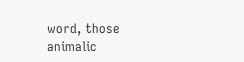word, those animalic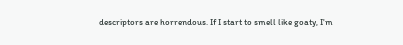descriptors are horrendous. If I start to smell like goaty, I'm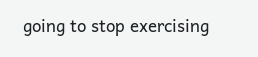going to stop exercising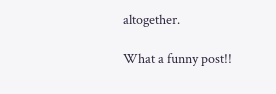altogether.

What a funny post!!